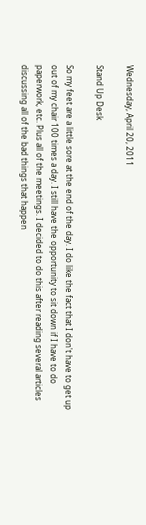Wednesday, April 20, 2011

Stand Up Desk

So my feet are a little sore at the end of the day. I do like the fact that I don't have to get up out of my chair 100 times a day. I still have the opportunity to sit down if I have to do paperwork, etc. Plus all of the meetings. I decided to do this after reading several articles discussing all of the bad things that happen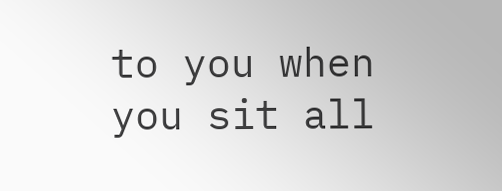to you when you sit all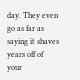day. They even go as far as saying it shaves years off of your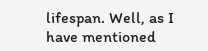lifespan. Well, as I have mentioned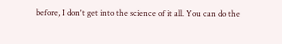before, I don't get into the science of it all. You can do the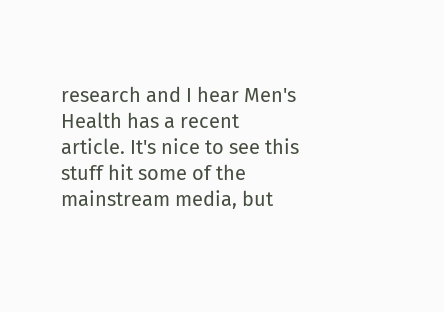research and I hear Men's Health has a recent article. It's nice to see this stuff hit some of the mainstream media, but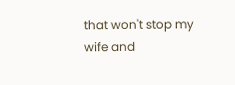that won't stop my wife and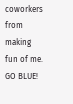coworkers from making fun of me. GO BLUE!